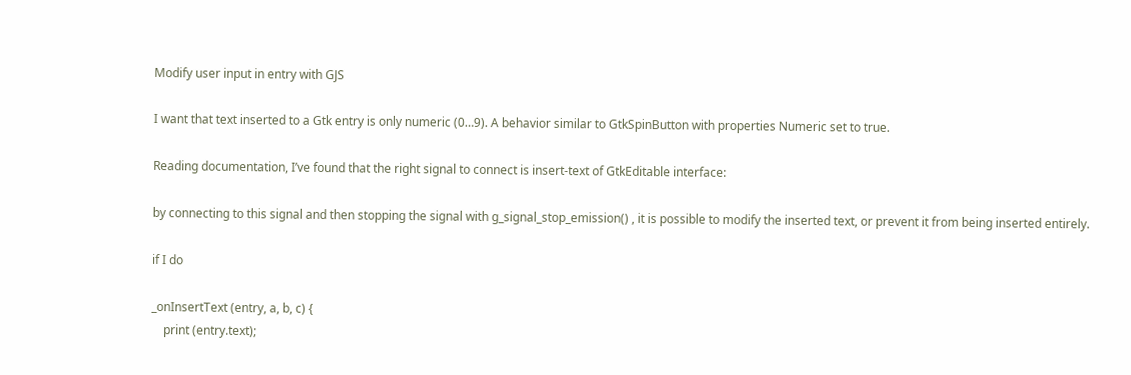Modify user input in entry with GJS

I want that text inserted to a Gtk entry is only numeric (0…9). A behavior similar to GtkSpinButton with properties Numeric set to true.

Reading documentation, I’ve found that the right signal to connect is insert-text of GtkEditable interface:

by connecting to this signal and then stopping the signal with g_signal_stop_emission() , it is possible to modify the inserted text, or prevent it from being inserted entirely.

if I do

_onInsertText (entry, a, b, c) {
    print (entry.text);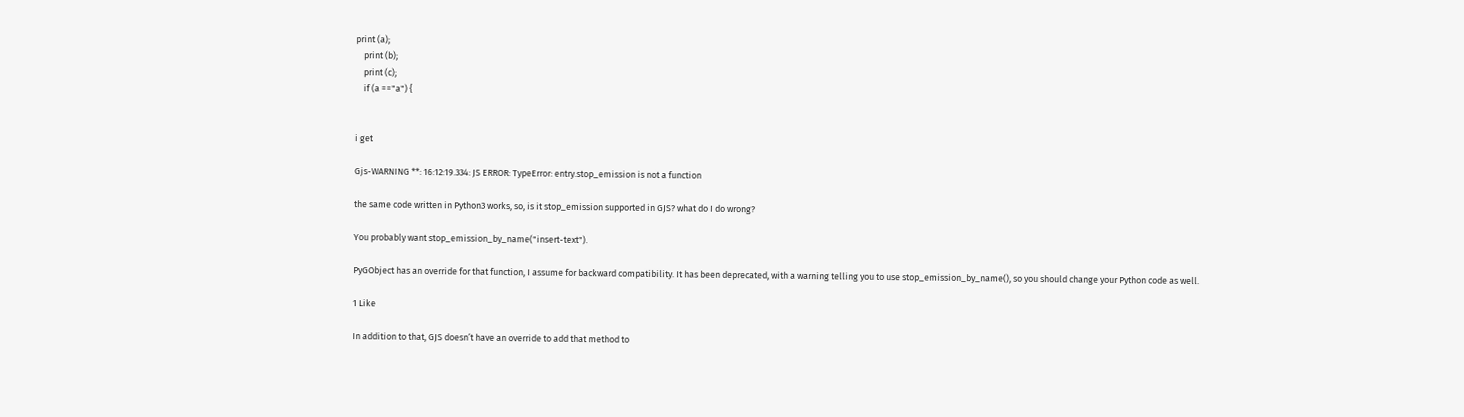print (a);
    print (b);
    print (c);
    if (a =="a") {


i get

Gjs-WARNING **: 16:12:19.334: JS ERROR: TypeError: entry.stop_emission is not a function

the same code written in Python3 works, so, is it stop_emission supported in GJS? what do I do wrong?

You probably want stop_emission_by_name("insert-text").

PyGObject has an override for that function, I assume for backward compatibility. It has been deprecated, with a warning telling you to use stop_emission_by_name(), so you should change your Python code as well.

1 Like

In addition to that, GJS doesn’t have an override to add that method to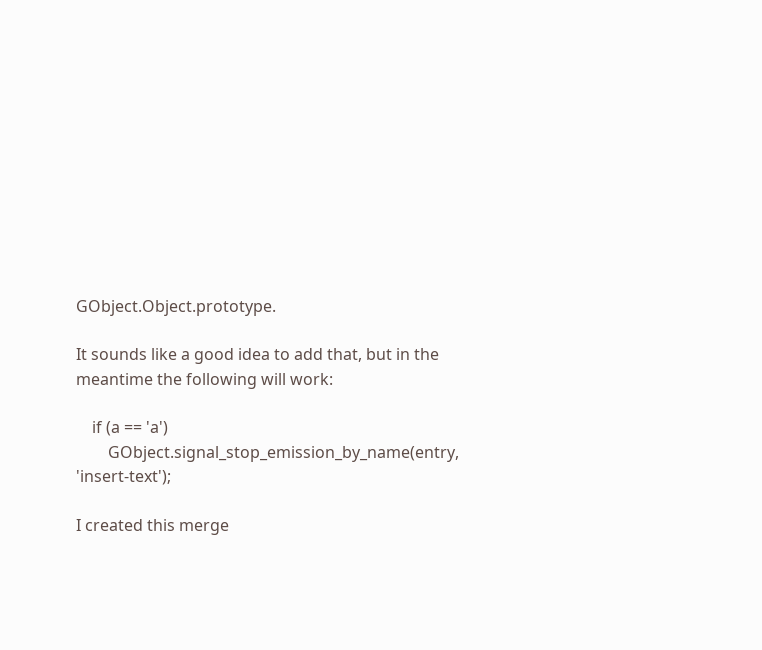GObject.Object.prototype.

It sounds like a good idea to add that, but in the meantime the following will work:

    if (a == 'a')
        GObject.signal_stop_emission_by_name(entry, 'insert-text');

I created this merge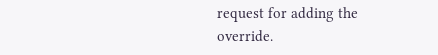request for adding the override.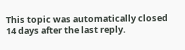This topic was automatically closed 14 days after the last reply.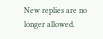New replies are no longer allowed.